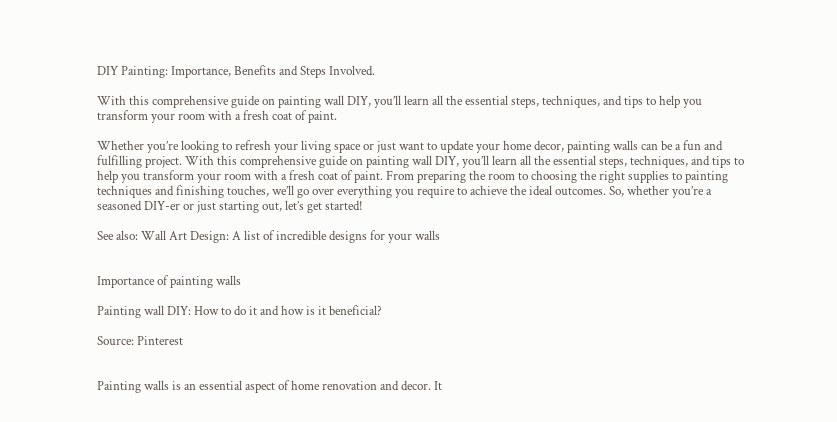DIY Painting: Importance, Benefits and Steps Involved.

With this comprehensive guide on painting wall DIY, you’ll learn all the essential steps, techniques, and tips to help you transform your room with a fresh coat of paint.

Whether you’re looking to refresh your living space or just want to update your home decor, painting walls can be a fun and fulfilling project. With this comprehensive guide on painting wall DIY, you’ll learn all the essential steps, techniques, and tips to help you transform your room with a fresh coat of paint. From preparing the room to choosing the right supplies to painting techniques and finishing touches, we’ll go over everything you require to achieve the ideal outcomes. So, whether you’re a seasoned DIY-er or just starting out, let’s get started!

See also: Wall Art Design: A list of incredible designs for your walls


Importance of painting walls

Painting wall DIY: How to do it and how is it beneficial?

Source: Pinterest


Painting walls is an essential aspect of home renovation and decor. It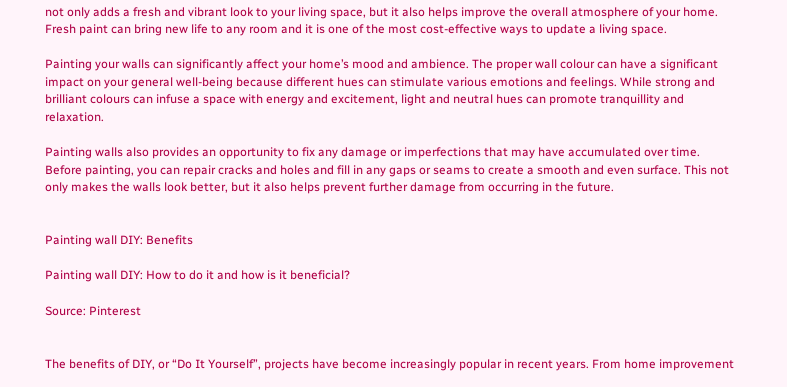not only adds a fresh and vibrant look to your living space, but it also helps improve the overall atmosphere of your home. Fresh paint can bring new life to any room and it is one of the most cost-effective ways to update a living space.

Painting your walls can significantly affect your home’s mood and ambience. The proper wall colour can have a significant impact on your general well-being because different hues can stimulate various emotions and feelings. While strong and brilliant colours can infuse a space with energy and excitement, light and neutral hues can promote tranquillity and relaxation.

Painting walls also provides an opportunity to fix any damage or imperfections that may have accumulated over time. Before painting, you can repair cracks and holes and fill in any gaps or seams to create a smooth and even surface. This not only makes the walls look better, but it also helps prevent further damage from occurring in the future.


Painting wall DIY: Benefits

Painting wall DIY: How to do it and how is it beneficial?

Source: Pinterest


The benefits of DIY, or “Do It Yourself”, projects have become increasingly popular in recent years. From home improvement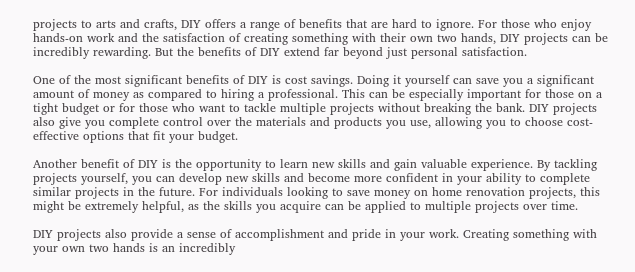projects to arts and crafts, DIY offers a range of benefits that are hard to ignore. For those who enjoy hands-on work and the satisfaction of creating something with their own two hands, DIY projects can be incredibly rewarding. But the benefits of DIY extend far beyond just personal satisfaction.

One of the most significant benefits of DIY is cost savings. Doing it yourself can save you a significant amount of money as compared to hiring a professional. This can be especially important for those on a tight budget or for those who want to tackle multiple projects without breaking the bank. DIY projects also give you complete control over the materials and products you use, allowing you to choose cost-effective options that fit your budget.

Another benefit of DIY is the opportunity to learn new skills and gain valuable experience. By tackling projects yourself, you can develop new skills and become more confident in your ability to complete similar projects in the future. For individuals looking to save money on home renovation projects, this might be extremely helpful, as the skills you acquire can be applied to multiple projects over time.

DIY projects also provide a sense of accomplishment and pride in your work. Creating something with your own two hands is an incredibly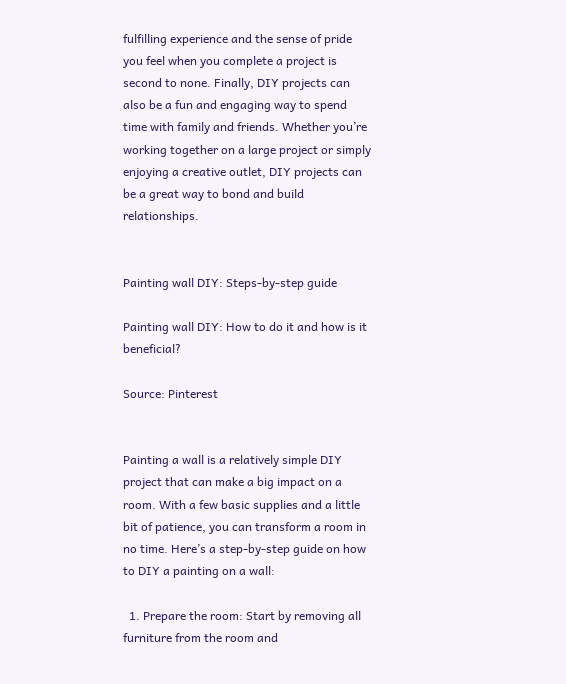fulfilling experience and the sense of pride you feel when you complete a project is second to none. Finally, DIY projects can also be a fun and engaging way to spend time with family and friends. Whether you’re working together on a large project or simply enjoying a creative outlet, DIY projects can be a great way to bond and build relationships.


Painting wall DIY: Steps-by-step guide

Painting wall DIY: How to do it and how is it beneficial?

Source: Pinterest


Painting a wall is a relatively simple DIY project that can make a big impact on a room. With a few basic supplies and a little bit of patience, you can transform a room in no time. Here’s a step-by-step guide on how to DIY a painting on a wall:

  1. Prepare the room: Start by removing all furniture from the room and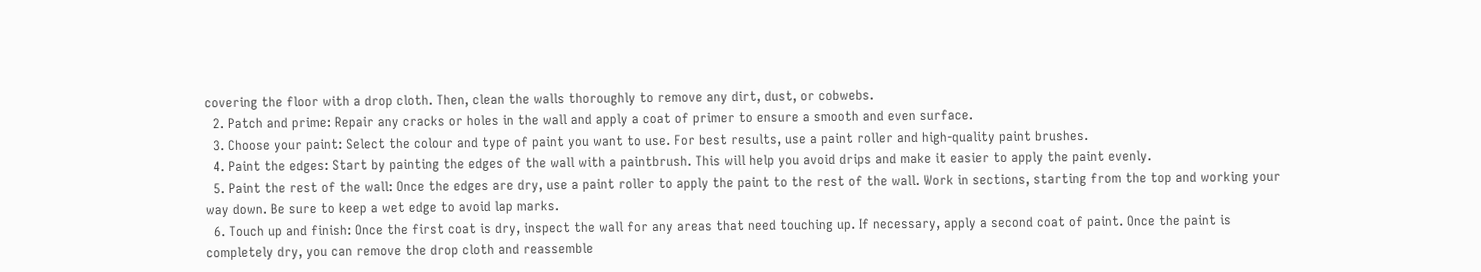covering the floor with a drop cloth. Then, clean the walls thoroughly to remove any dirt, dust, or cobwebs.
  2. Patch and prime: Repair any cracks or holes in the wall and apply a coat of primer to ensure a smooth and even surface.
  3. Choose your paint: Select the colour and type of paint you want to use. For best results, use a paint roller and high-quality paint brushes.
  4. Paint the edges: Start by painting the edges of the wall with a paintbrush. This will help you avoid drips and make it easier to apply the paint evenly.
  5. Paint the rest of the wall: Once the edges are dry, use a paint roller to apply the paint to the rest of the wall. Work in sections, starting from the top and working your way down. Be sure to keep a wet edge to avoid lap marks.
  6. Touch up and finish: Once the first coat is dry, inspect the wall for any areas that need touching up. If necessary, apply a second coat of paint. Once the paint is completely dry, you can remove the drop cloth and reassemble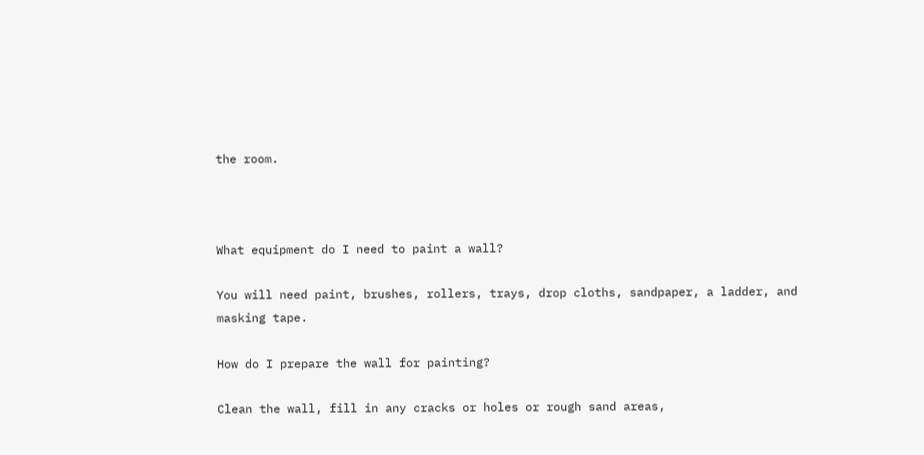the room.



What equipment do I need to paint a wall?

You will need paint, brushes, rollers, trays, drop cloths, sandpaper, a ladder, and masking tape.

How do I prepare the wall for painting?

Clean the wall, fill in any cracks or holes or rough sand areas,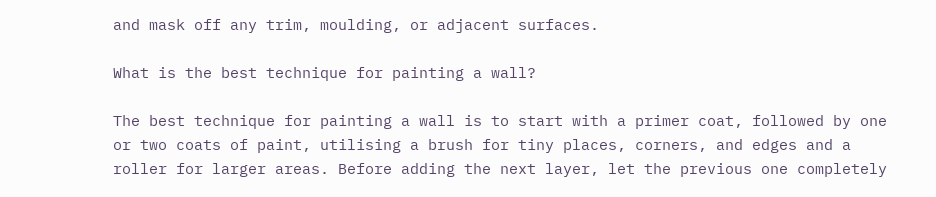and mask off any trim, moulding, or adjacent surfaces.

What is the best technique for painting a wall?

The best technique for painting a wall is to start with a primer coat, followed by one or two coats of paint, utilising a brush for tiny places, corners, and edges and a roller for larger areas. Before adding the next layer, let the previous one completely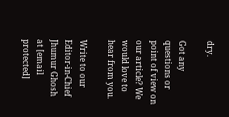dry.

Got any questions or point of view on our article? We would love to hear from you.

Write to our Editor-in-Chief Jhumur Ghosh at [email protected]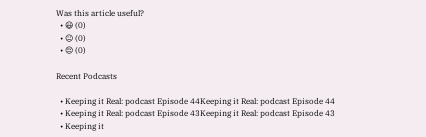Was this article useful?
  • 😃 (0)
  • 😐 (0)
  • 😔 (0)

Recent Podcasts

  • Keeping it Real: podcast Episode 44Keeping it Real: podcast Episode 44
  • Keeping it Real: podcast Episode 43Keeping it Real: podcast Episode 43
  • Keeping it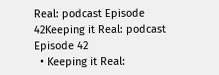Real: podcast Episode 42Keeping it Real: podcast Episode 42
  • Keeping it Real: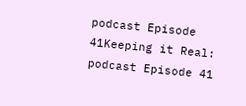podcast Episode 41Keeping it Real: podcast Episode 41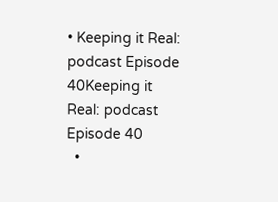• Keeping it Real: podcast Episode 40Keeping it Real: podcast Episode 40
  •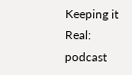Keeping it Real: podcast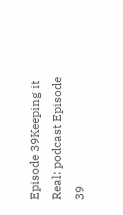Episode 39Keeping it Real: podcast Episode 39